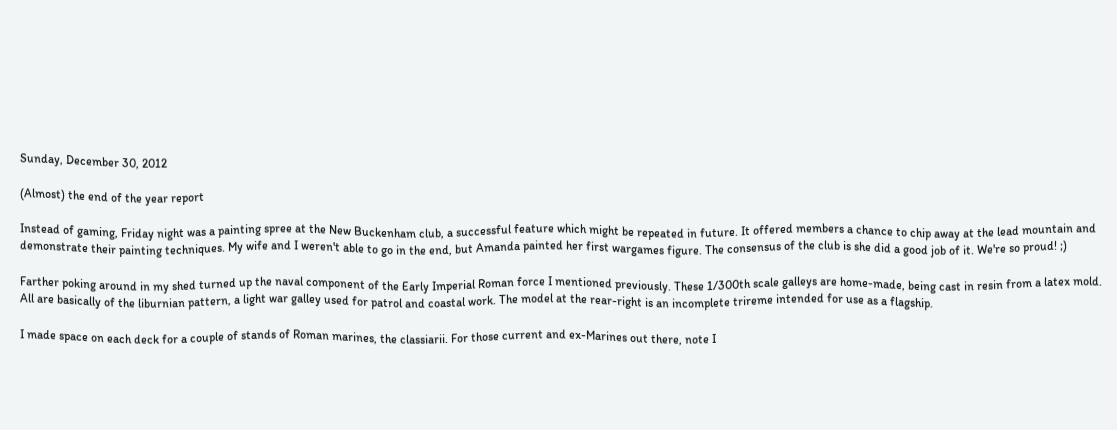Sunday, December 30, 2012

(Almost) the end of the year report

Instead of gaming, Friday night was a painting spree at the New Buckenham club, a successful feature which might be repeated in future. It offered members a chance to chip away at the lead mountain and demonstrate their painting techniques. My wife and I weren't able to go in the end, but Amanda painted her first wargames figure. The consensus of the club is she did a good job of it. We're so proud! ;)

Farther poking around in my shed turned up the naval component of the Early Imperial Roman force I mentioned previously. These 1/300th scale galleys are home-made, being cast in resin from a latex mold.
All are basically of the liburnian pattern, a light war galley used for patrol and coastal work. The model at the rear-right is an incomplete trireme intended for use as a flagship.

I made space on each deck for a couple of stands of Roman marines, the classiarii. For those current and ex-Marines out there, note I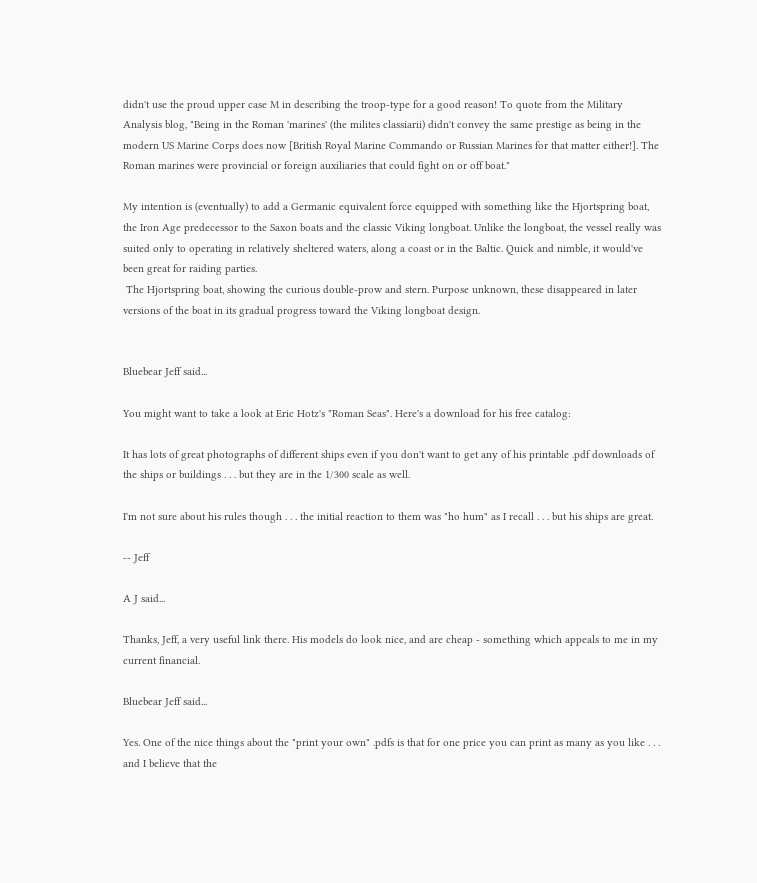didn't use the proud upper case M in describing the troop-type for a good reason! To quote from the Military Analysis blog, "Being in the Roman 'marines' (the milites classiarii) didn't convey the same prestige as being in the modern US Marine Corps does now [British Royal Marine Commando or Russian Marines for that matter either!]. The Roman marines were provincial or foreign auxiliaries that could fight on or off boat."

My intention is (eventually) to add a Germanic equivalent force equipped with something like the Hjortspring boat, the Iron Age predecessor to the Saxon boats and the classic Viking longboat. Unlike the longboat, the vessel really was suited only to operating in relatively sheltered waters, along a coast or in the Baltic. Quick and nimble, it would've been great for raiding parties.
 The Hjortspring boat, showing the curious double-prow and stern. Purpose unknown, these disappeared in later versions of the boat in its gradual progress toward the Viking longboat design.


Bluebear Jeff said...

You might want to take a look at Eric Hotz's "Roman Seas". Here's a download for his free catalog:

It has lots of great photographs of different ships even if you don't want to get any of his printable .pdf downloads of the ships or buildings . . . but they are in the 1/300 scale as well.

I'm not sure about his rules though . . . the initial reaction to them was "ho hum" as I recall . . . but his ships are great.

-- Jeff

A J said...

Thanks, Jeff, a very useful link there. His models do look nice, and are cheap - something which appeals to me in my current financial.

Bluebear Jeff said...

Yes. One of the nice things about the "print your own" .pdfs is that for one price you can print as many as you like . . . and I believe that the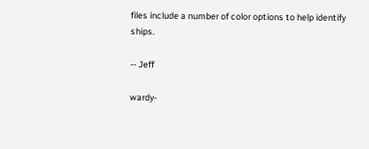files include a number of color options to help identify ships.

-- Jeff

wardy-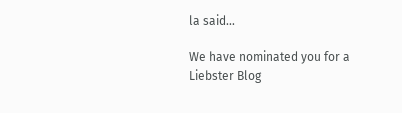la said...

We have nominated you for a Liebster Blog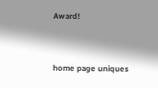Award!


home page uniques